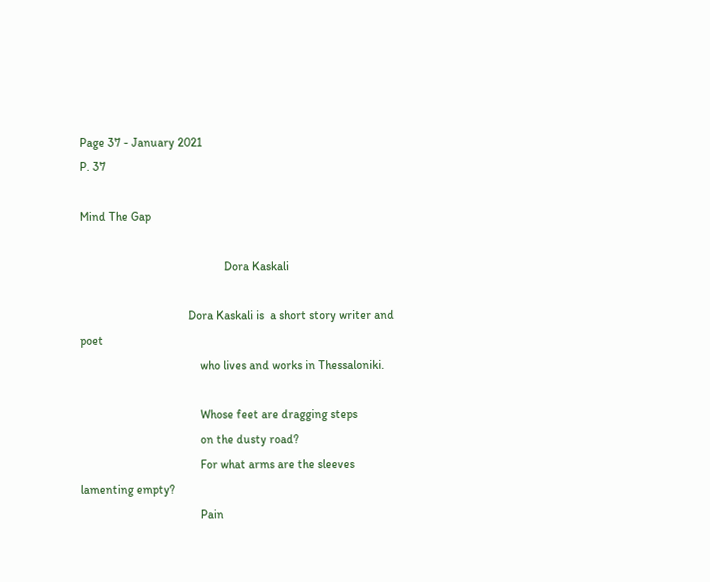Page 37 - January 2021
P. 37

Mind The Gap

                                                Dora Kaskali

                                    Dora Kaskali is  a short story writer and poet
                                        who lives and works in Thessaloniki.

                                        Whose feet are dragging steps
                                        on the dusty road?
                                        For what arms are the sleeves lamenting empty?
                                        Pain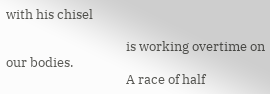with his chisel

                                        is working overtime on our bodies.
                                        A race of half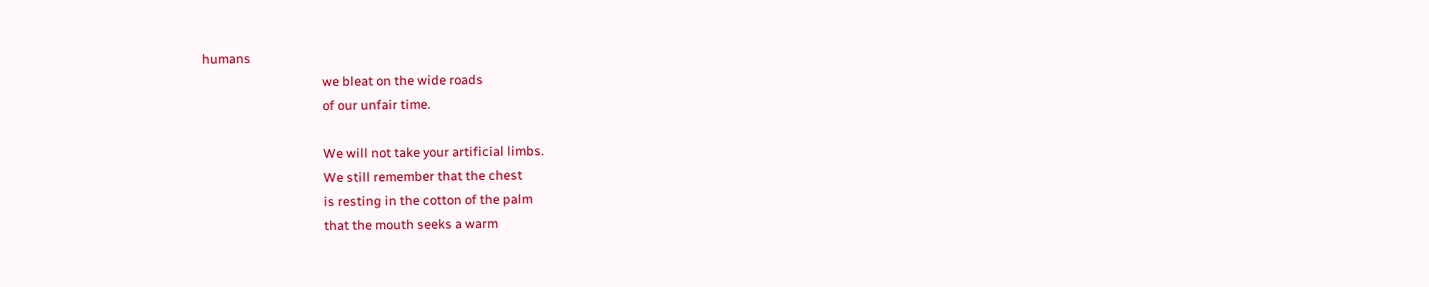humans
                                        we bleat on the wide roads
                                        of our unfair time.

                                        We will not take your artificial limbs.
                                        We still remember that the chest
                                        is resting in the cotton of the palm
                                        that the mouth seeks a warm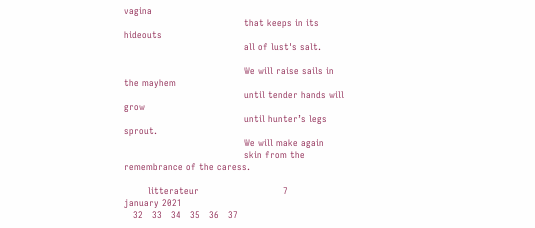vagina
                                        that keeps in its hideouts
                                        all of lust's salt.

                                        We will raise sails in the mayhem
                                        until tender hands will grow
                                        until hunter’s legs sprout.
                                        We will make again
                                        skin from the remembrance of the caress.

        litterateur                            7                                          january 2021
   32   33   34   35   36   37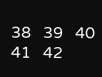38   39   40   41   42